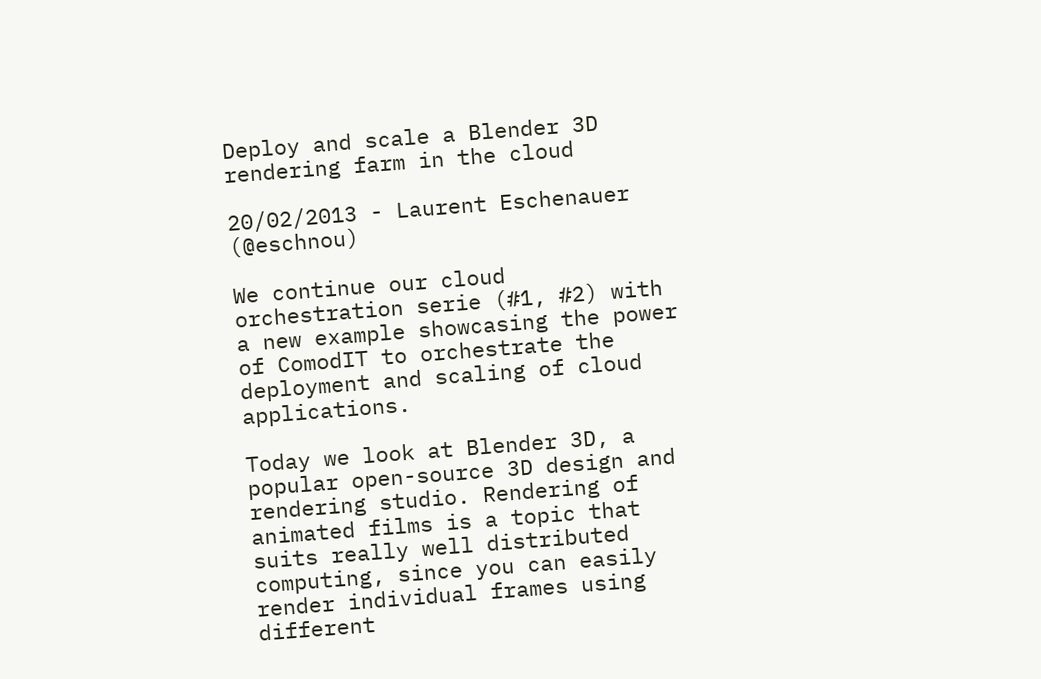Deploy and scale a Blender 3D rendering farm in the cloud

20/02/2013 - Laurent Eschenauer (@eschnou)

We continue our cloud orchestration serie (#1, #2) with a new example showcasing the power of ComodIT to orchestrate the deployment and scaling of cloud applications.

Today we look at Blender 3D, a popular open-source 3D design and rendering studio. Rendering of animated films is a topic that suits really well distributed computing, since you can easily render individual frames using different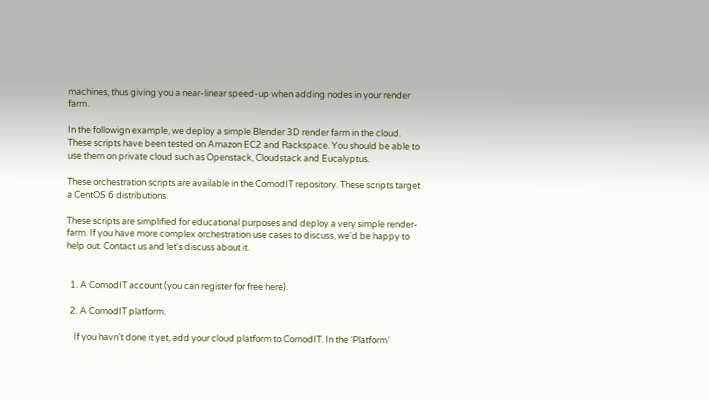machines, thus giving you a near-linear speed-up when adding nodes in your render farm.

In the followign example, we deploy a simple Blender 3D render farm in the cloud. These scripts have been tested on Amazon EC2 and Rackspace. You should be able to use them on private cloud such as Openstack, Cloudstack and Eucalyptus.

These orchestration scripts are available in the ComodIT repository. These scripts target a CentOS 6 distributions.

These scripts are simplified for educational purposes and deploy a very simple render-farm. If you have more complex orchestration use cases to discuss, we'd be happy to help out. Contact us and let's discuss about it.


  1. A ComodIT account (you can register for free here).

  2. A ComodIT platform.

    If you havn't done it yet, add your cloud platform to ComodIT. In the ‘Platform’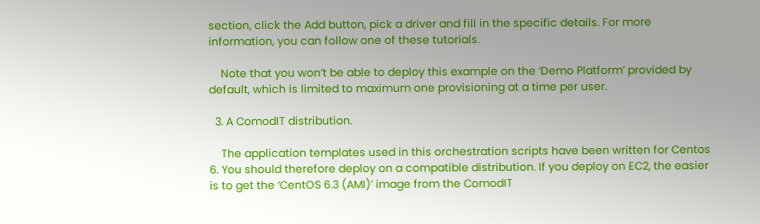section, click the Add button, pick a driver and fill in the specific details. For more information, you can follow one of these tutorials.

    Note that you won’t be able to deploy this example on the ‘Demo Platform’ provided by default, which is limited to maximum one provisioning at a time per user.

  3. A ComodIT distribution.

    The application templates used in this orchestration scripts have been written for Centos 6. You should therefore deploy on a compatible distribution. If you deploy on EC2, the easier is to get the ‘CentOS 6.3 (AMI)’ image from the ComodIT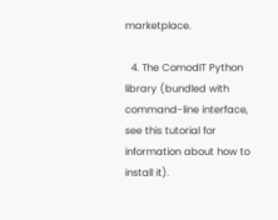marketplace.

  4. The ComodIT Python library (bundled with command-line interface, see this tutorial for information about how to install it).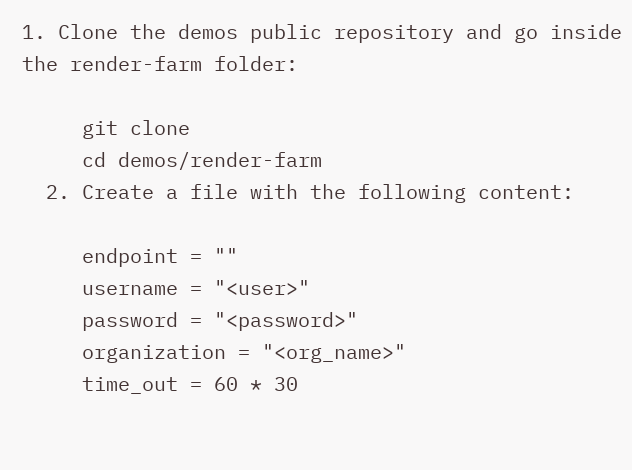1. Clone the demos public repository and go inside the render-farm folder:

     git clone
     cd demos/render-farm
  2. Create a file with the following content:

     endpoint = ""
     username = "<user>"
     password = "<password>"
     organization = "<org_name>"
     time_out = 60 * 30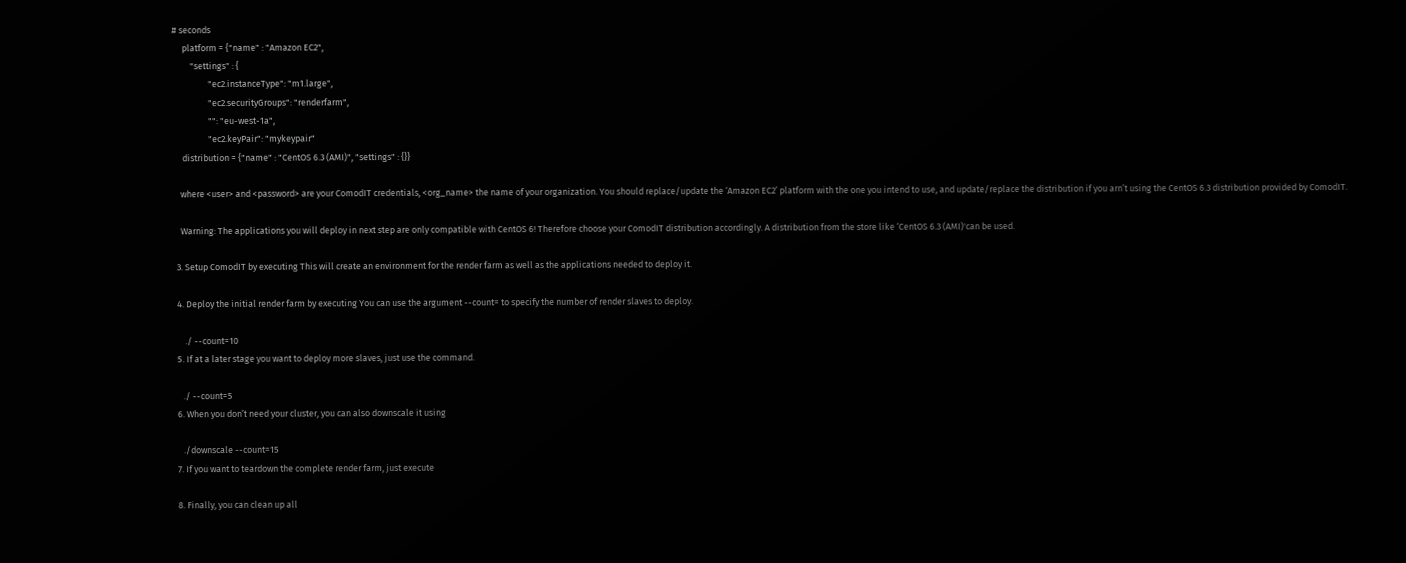# seconds
     platform = {"name" : "Amazon EC2",
         "settings" : {
                  "ec2.instanceType": "m1.large",
                  "ec2.securityGroups": "renderfarm",
                  "": "eu-west-1a",
                  "ec2.keyPair": "mykeypair"
     distribution = {"name" : "CentOS 6.3 (AMI)", "settings" : {}}

    where <user> and <password> are your ComodIT credentials, <org_name> the name of your organization. You should replace/update the ‘Amazon EC2’ platform with the one you intend to use, and update/replace the distribution if you arn’t using the CentOS 6.3 distribution provided by ComodIT.

    Warning: The applications you will deploy in next step are only compatible with CentOS 6! Therefore choose your ComodIT distribution accordingly. A distribution from the store like ‘CentOS 6.3 (AMI)'can be used.

  3. Setup ComodIT by executing This will create an environment for the render farm as well as the applications needed to deploy it.

  4. Deploy the initial render farm by executing You can use the argument --count= to specify the number of render slaves to deploy.

      ./ --count=10
  5. If at a later stage you want to deploy more slaves, just use the command.

     ./ --count=5
  6. When you don’t need your cluster, you can also downscale it using

     ./downscale --count=15
  7. If you want to teardown the complete render farm, just execute

  8. Finally, you can clean up all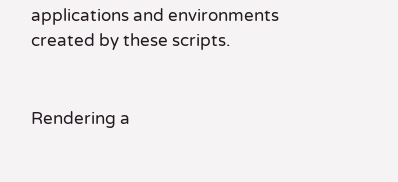applications and environments created by these scripts.


Rendering a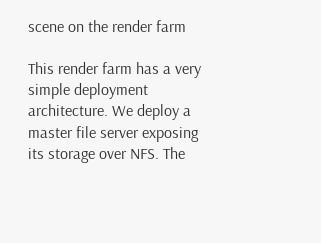scene on the render farm

This render farm has a very simple deployment architecture. We deploy a master file server exposing its storage over NFS. The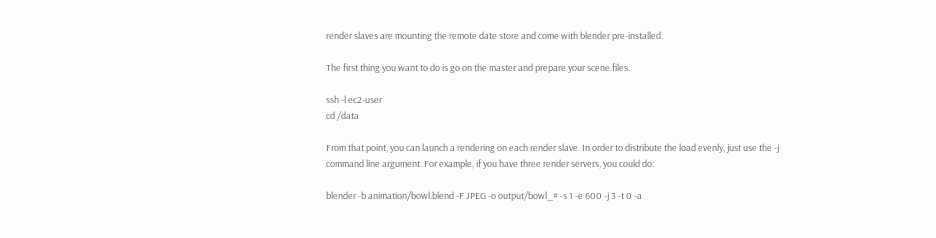render slaves are mounting the remote date store and come with blender pre-installed.

The first thing you want to do is go on the master and prepare your scene files.

ssh -l ec2-user
cd /data

From that point, you can launch a rendering on each render slave. In order to distribute the load evenly, just use the -j command line argument. For example, if you have three render servers, you could do:

blender -b animation/bowl.blend -F JPEG -o output/bowl_# -s 1 -e 600 -j 3 -t 0 -a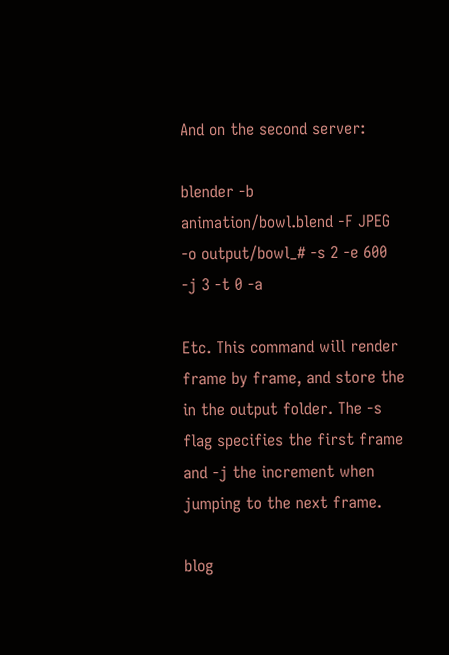And on the second server:

blender -b animation/bowl.blend -F JPEG -o output/bowl_# -s 2 -e 600 -j 3 -t 0 -a

Etc. This command will render frame by frame, and store the in the output folder. The -s flag specifies the first frame and -j the increment when jumping to the next frame.

blog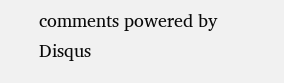comments powered by Disqus